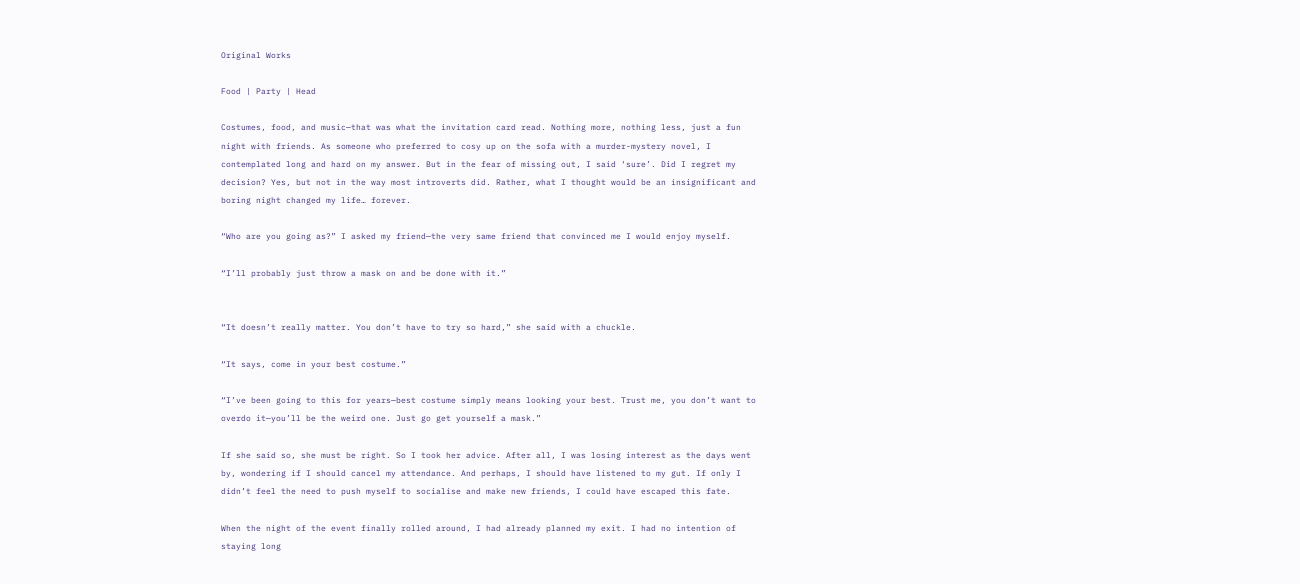Original Works

Food | Party | Head

Costumes, food, and music—that was what the invitation card read. Nothing more, nothing less, just a fun night with friends. As someone who preferred to cosy up on the sofa with a murder-mystery novel, I contemplated long and hard on my answer. But in the fear of missing out, I said ‘sure’. Did I regret my decision? Yes, but not in the way most introverts did. Rather, what I thought would be an insignificant and boring night changed my life… forever.

“Who are you going as?” I asked my friend—the very same friend that convinced me I would enjoy myself.

“I’ll probably just throw a mask on and be done with it.”


“It doesn’t really matter. You don’t have to try so hard,” she said with a chuckle.

“It says, come in your best costume.”

“I’ve been going to this for years—best costume simply means looking your best. Trust me, you don’t want to overdo it—you’ll be the weird one. Just go get yourself a mask.”

If she said so, she must be right. So I took her advice. After all, I was losing interest as the days went by, wondering if I should cancel my attendance. And perhaps, I should have listened to my gut. If only I didn’t feel the need to push myself to socialise and make new friends, I could have escaped this fate.

When the night of the event finally rolled around, I had already planned my exit. I had no intention of staying long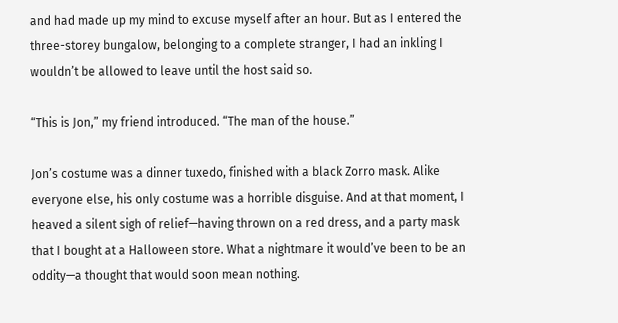and had made up my mind to excuse myself after an hour. But as I entered the three-storey bungalow, belonging to a complete stranger, I had an inkling I wouldn’t be allowed to leave until the host said so.

“This is Jon,” my friend introduced. “The man of the house.”

Jon’s costume was a dinner tuxedo, finished with a black Zorro mask. Alike everyone else, his only costume was a horrible disguise. And at that moment, I heaved a silent sigh of relief—having thrown on a red dress, and a party mask that I bought at a Halloween store. What a nightmare it would’ve been to be an oddity—a thought that would soon mean nothing.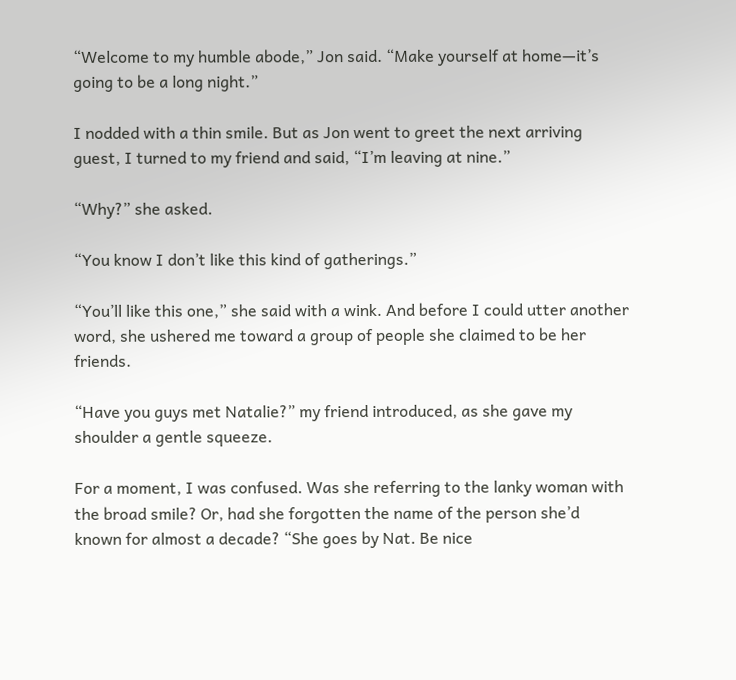“Welcome to my humble abode,” Jon said. “Make yourself at home—it’s going to be a long night.”

I nodded with a thin smile. But as Jon went to greet the next arriving guest, I turned to my friend and said, “I’m leaving at nine.”

“Why?” she asked.

“You know I don’t like this kind of gatherings.”

“You’ll like this one,” she said with a wink. And before I could utter another word, she ushered me toward a group of people she claimed to be her friends.

“Have you guys met Natalie?” my friend introduced, as she gave my shoulder a gentle squeeze.

For a moment, I was confused. Was she referring to the lanky woman with the broad smile? Or, had she forgotten the name of the person she’d known for almost a decade? “She goes by Nat. Be nice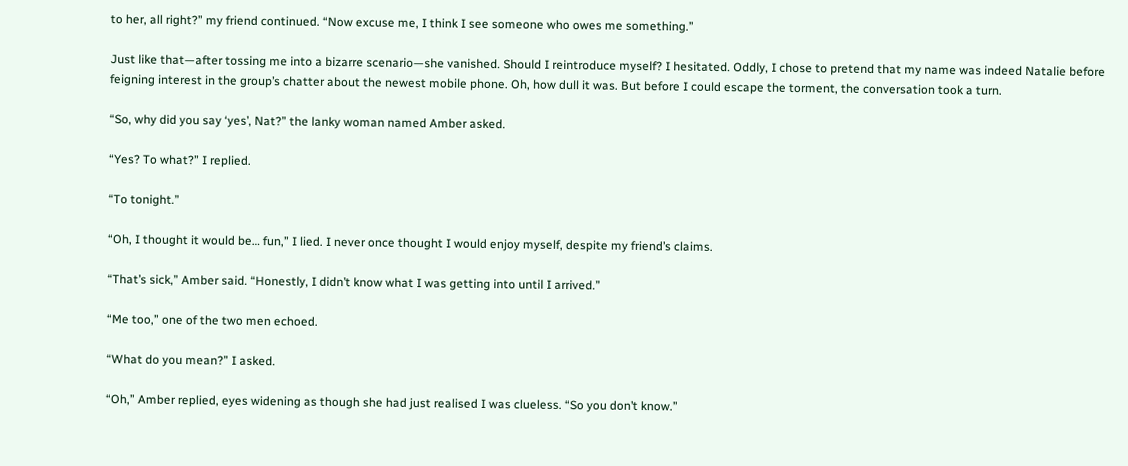to her, all right?” my friend continued. “Now excuse me, I think I see someone who owes me something.”

Just like that—after tossing me into a bizarre scenario—she vanished. Should I reintroduce myself? I hesitated. Oddly, I chose to pretend that my name was indeed Natalie before feigning interest in the group’s chatter about the newest mobile phone. Oh, how dull it was. But before I could escape the torment, the conversation took a turn.

“So, why did you say ‘yes’, Nat?” the lanky woman named Amber asked.

“Yes? To what?” I replied.

“To tonight.”

“Oh, I thought it would be… fun,” I lied. I never once thought I would enjoy myself, despite my friend’s claims.

“That’s sick,” Amber said. “Honestly, I didn’t know what I was getting into until I arrived.”

“Me too,” one of the two men echoed.

“What do you mean?” I asked.

“Oh,” Amber replied, eyes widening as though she had just realised I was clueless. “So you don’t know.”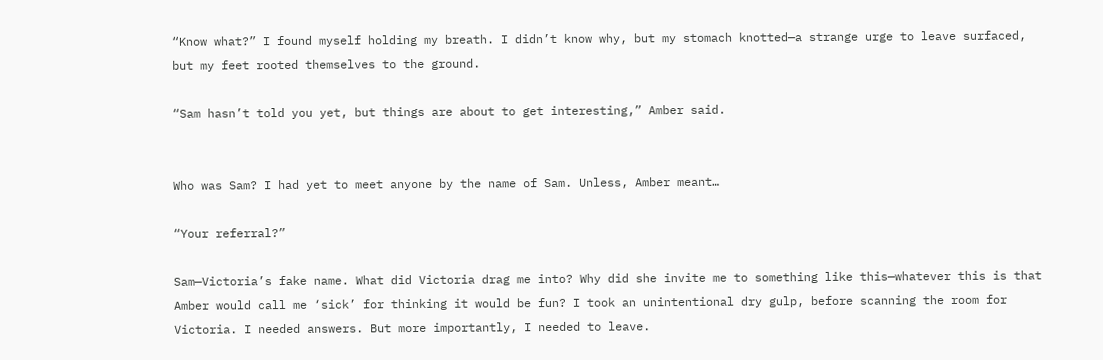“Know what?” I found myself holding my breath. I didn’t know why, but my stomach knotted—a strange urge to leave surfaced, but my feet rooted themselves to the ground.

“Sam hasn’t told you yet, but things are about to get interesting,” Amber said.


Who was Sam? I had yet to meet anyone by the name of Sam. Unless, Amber meant…

“Your referral?”

Sam—Victoria’s fake name. What did Victoria drag me into? Why did she invite me to something like this—whatever this is that Amber would call me ‘sick’ for thinking it would be fun? I took an unintentional dry gulp, before scanning the room for Victoria. I needed answers. But more importantly, I needed to leave.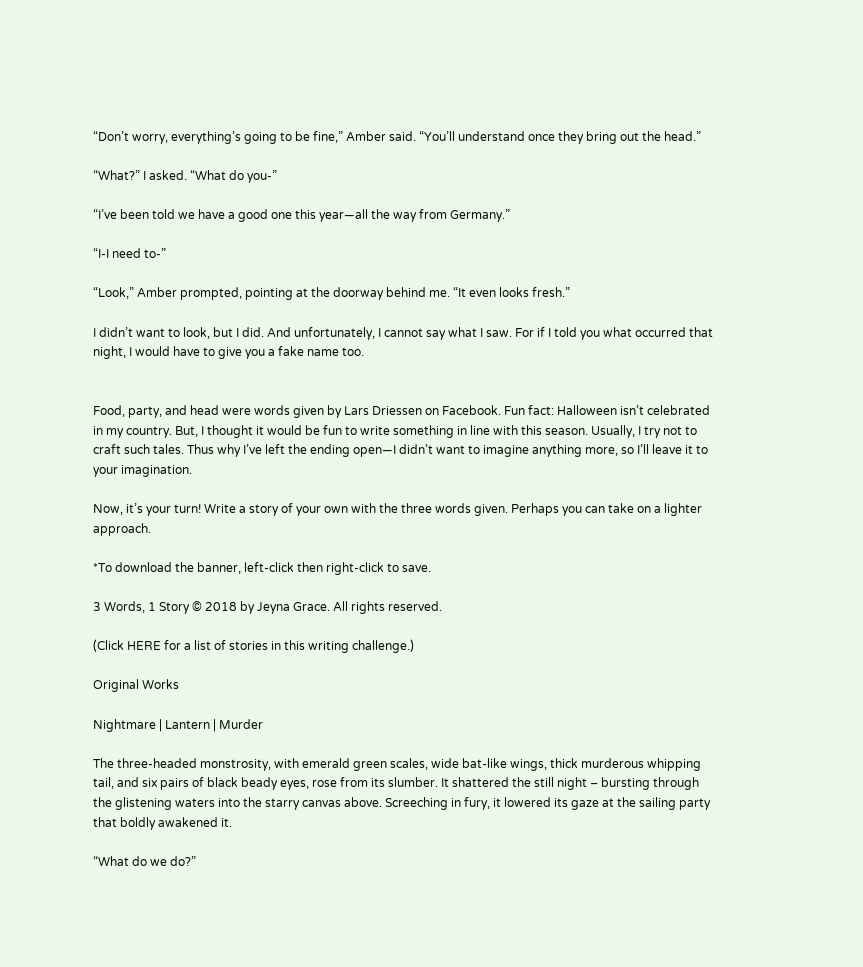“Don’t worry, everything’s going to be fine,” Amber said. “You’ll understand once they bring out the head.”

“What?” I asked. “What do you-”

“I’ve been told we have a good one this year—all the way from Germany.”

“I-I need to-”

“Look,” Amber prompted, pointing at the doorway behind me. “It even looks fresh.”

I didn’t want to look, but I did. And unfortunately, I cannot say what I saw. For if I told you what occurred that night, I would have to give you a fake name too.


Food, party, and head were words given by Lars Driessen on Facebook. Fun fact: Halloween isn’t celebrated in my country. But, I thought it would be fun to write something in line with this season. Usually, I try not to craft such tales. Thus why I’ve left the ending open—I didn’t want to imagine anything more, so I’ll leave it to your imagination.

Now, it’s your turn! Write a story of your own with the three words given. Perhaps you can take on a lighter approach.

*To download the banner, left-click then right-click to save.

3 Words, 1 Story © 2018 by Jeyna Grace. All rights reserved.

(Click HERE for a list of stories in this writing challenge.)

Original Works

Nightmare | Lantern | Murder

The three-headed monstrosity, with emerald green scales, wide bat-like wings, thick murderous whipping tail, and six pairs of black beady eyes, rose from its slumber. It shattered the still night – bursting through the glistening waters into the starry canvas above. Screeching in fury, it lowered its gaze at the sailing party that boldly awakened it.

“What do we do?”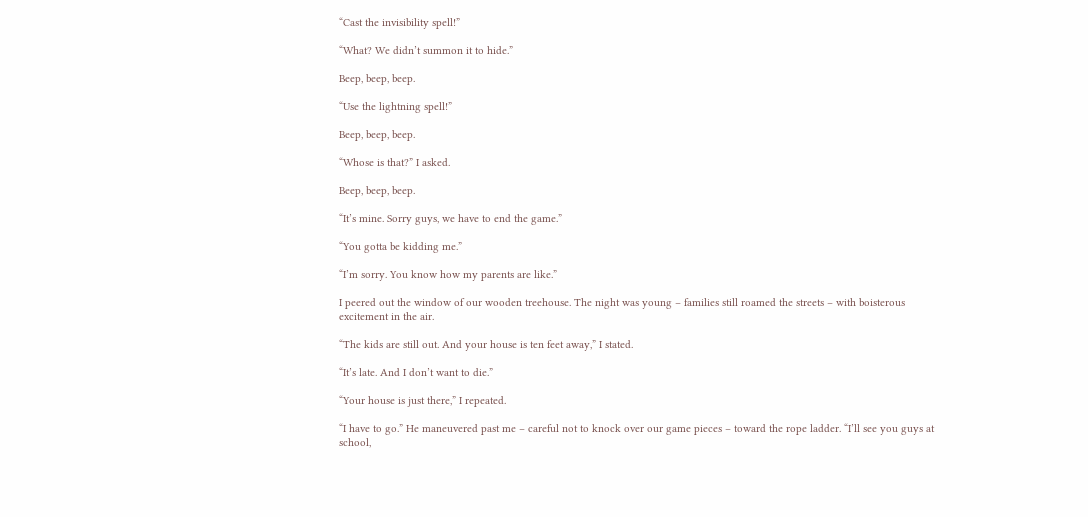“Cast the invisibility spell!”

“What? We didn’t summon it to hide.”

Beep, beep, beep.

“Use the lightning spell!”

Beep, beep, beep.

“Whose is that?” I asked.

Beep, beep, beep.

“It’s mine. Sorry guys, we have to end the game.”

“You gotta be kidding me.”

“I’m sorry. You know how my parents are like.”

I peered out the window of our wooden treehouse. The night was young – families still roamed the streets – with boisterous excitement in the air.

“The kids are still out. And your house is ten feet away,” I stated.

“It’s late. And I don’t want to die.”

“Your house is just there,” I repeated.

“I have to go.” He maneuvered past me – careful not to knock over our game pieces – toward the rope ladder. “I’ll see you guys at school,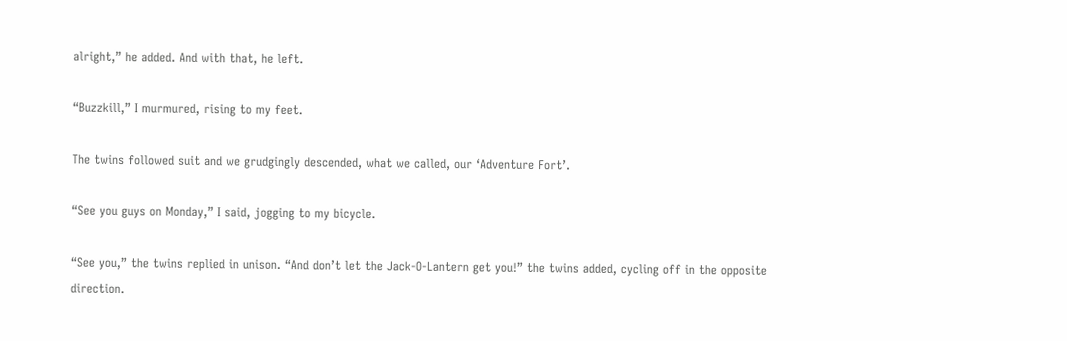alright,” he added. And with that, he left.

“Buzzkill,” I murmured, rising to my feet.

The twins followed suit and we grudgingly descended, what we called, our ‘Adventure Fort’.

“See you guys on Monday,” I said, jogging to my bicycle.

“See you,” the twins replied in unison. “And don’t let the Jack-O-Lantern get you!” the twins added, cycling off in the opposite direction.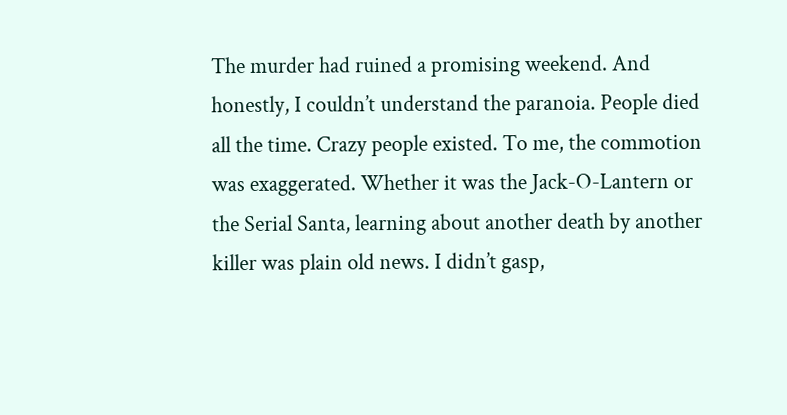The murder had ruined a promising weekend. And honestly, I couldn’t understand the paranoia. People died all the time. Crazy people existed. To me, the commotion was exaggerated. Whether it was the Jack-O-Lantern or the Serial Santa, learning about another death by another killer was plain old news. I didn’t gasp,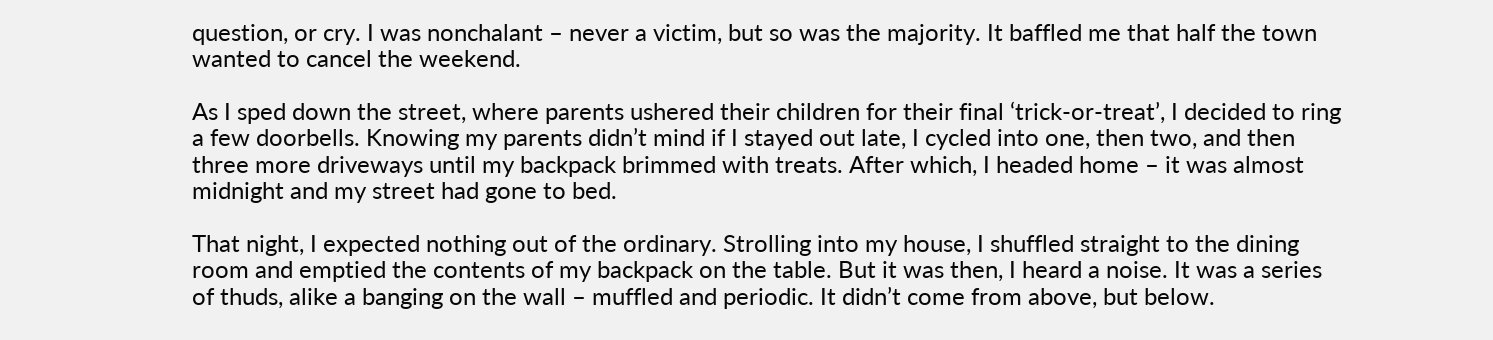question, or cry. I was nonchalant – never a victim, but so was the majority. It baffled me that half the town wanted to cancel the weekend.

As I sped down the street, where parents ushered their children for their final ‘trick-or-treat’, I decided to ring a few doorbells. Knowing my parents didn’t mind if I stayed out late, I cycled into one, then two, and then three more driveways until my backpack brimmed with treats. After which, I headed home – it was almost midnight and my street had gone to bed.

That night, I expected nothing out of the ordinary. Strolling into my house, I shuffled straight to the dining room and emptied the contents of my backpack on the table. But it was then, I heard a noise. It was a series of thuds, alike a banging on the wall – muffled and periodic. It didn’t come from above, but below.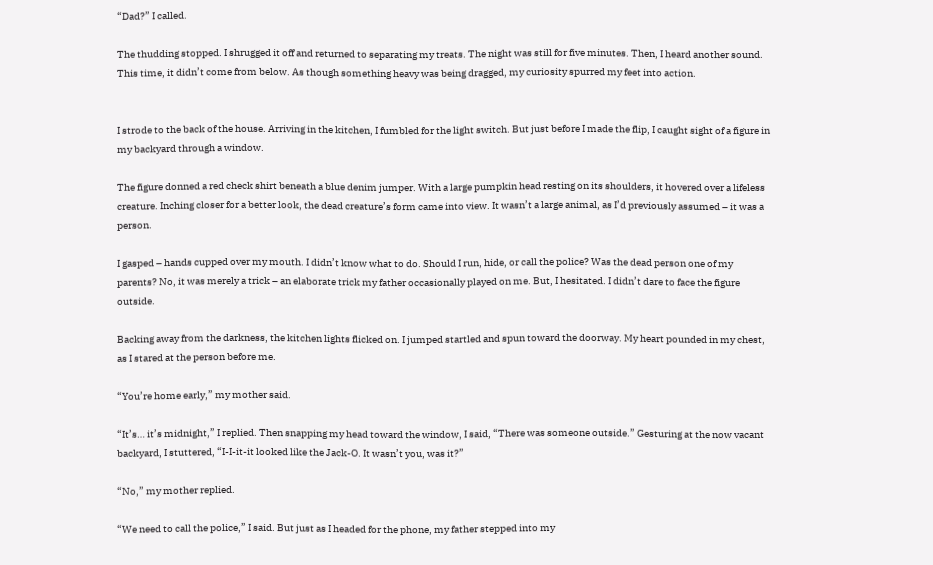“Dad?” I called.

The thudding stopped. I shrugged it off and returned to separating my treats. The night was still for five minutes. Then, I heard another sound. This time, it didn’t come from below. As though something heavy was being dragged, my curiosity spurred my feet into action.


I strode to the back of the house. Arriving in the kitchen, I fumbled for the light switch. But just before I made the flip, I caught sight of a figure in my backyard through a window.

The figure donned a red check shirt beneath a blue denim jumper. With a large pumpkin head resting on its shoulders, it hovered over a lifeless creature. Inching closer for a better look, the dead creature’s form came into view. It wasn’t a large animal, as I’d previously assumed – it was a person.

I gasped – hands cupped over my mouth. I didn’t know what to do. Should I run, hide, or call the police? Was the dead person one of my parents? No, it was merely a trick – an elaborate trick my father occasionally played on me. But, I hesitated. I didn’t dare to face the figure outside.

Backing away from the darkness, the kitchen lights flicked on. I jumped startled and spun toward the doorway. My heart pounded in my chest, as I stared at the person before me.

“You’re home early,” my mother said.

“It’s… it’s midnight,” I replied. Then snapping my head toward the window, I said, “There was someone outside.” Gesturing at the now vacant backyard, I stuttered, “I-I-it-it looked like the Jack-O. It wasn’t you, was it?”

“No,” my mother replied.

“We need to call the police,” I said. But just as I headed for the phone, my father stepped into my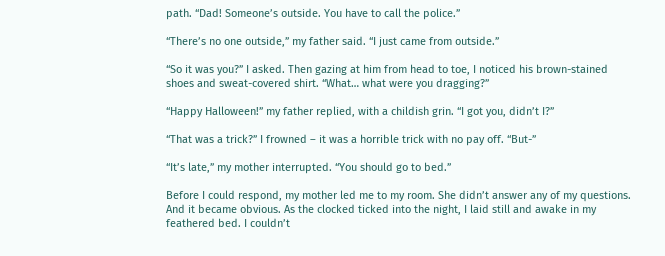path. “Dad! Someone’s outside. You have to call the police.”

“There’s no one outside,” my father said. “I just came from outside.”

“So it was you?” I asked. Then gazing at him from head to toe, I noticed his brown-stained shoes and sweat-covered shirt. “What… what were you dragging?”

“Happy Halloween!” my father replied, with a childish grin. “I got you, didn’t I?”

“That was a trick?” I frowned – it was a horrible trick with no pay off. “But-”

“It’s late,” my mother interrupted. “You should go to bed.”

Before I could respond, my mother led me to my room. She didn’t answer any of my questions. And it became obvious. As the clocked ticked into the night, I laid still and awake in my feathered bed. I couldn’t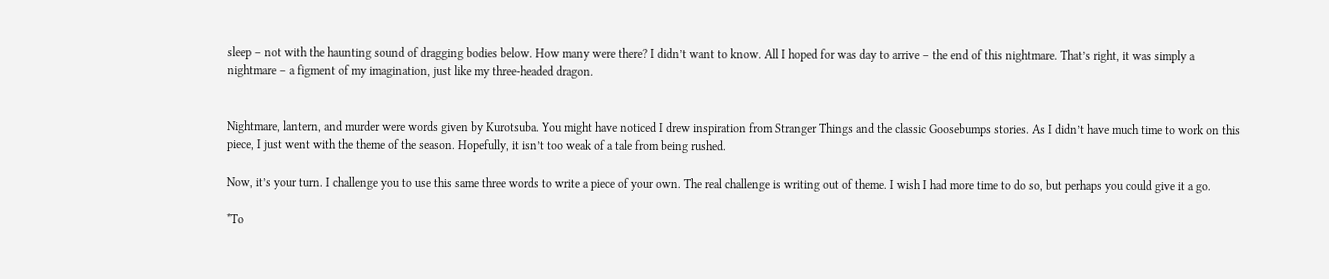sleep – not with the haunting sound of dragging bodies below. How many were there? I didn’t want to know. All I hoped for was day to arrive – the end of this nightmare. That’s right, it was simply a nightmare – a figment of my imagination, just like my three-headed dragon.


Nightmare, lantern, and murder were words given by Kurotsuba. You might have noticed I drew inspiration from Stranger Things and the classic Goosebumps stories. As I didn’t have much time to work on this piece, I just went with the theme of the season. Hopefully, it isn’t too weak of a tale from being rushed.

Now, it’s your turn. I challenge you to use this same three words to write a piece of your own. The real challenge is writing out of theme. I wish I had more time to do so, but perhaps you could give it a go.

*To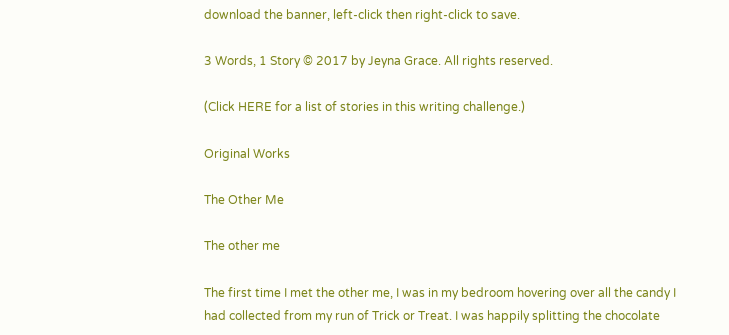download the banner, left-click then right-click to save.

3 Words, 1 Story © 2017 by Jeyna Grace. All rights reserved.

(Click HERE for a list of stories in this writing challenge.)

Original Works

The Other Me

The other me

The first time I met the other me, I was in my bedroom hovering over all the candy I had collected from my run of Trick or Treat. I was happily splitting the chocolate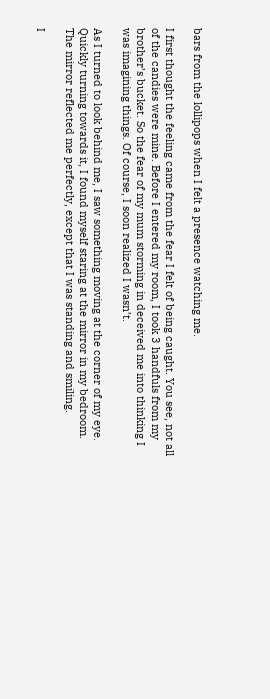bars from the lollipops when I felt a presence watching me.

I first thought the feeling came from the fear I felt of being caught. You see, not all of the candies were mine. Before I entered my room, I took 3 handfuls from my brother’s bucket. So the fear of my mum storming in deceived me into thinking I was imagining things. Of course, I soon realized I wasn’t.

As I turned to look behind me, I saw something moving at the corner of my eye. Quickly turning towards it, I found myself staring at the mirror in my bedroom. The mirror reflected me perfectly, except that I was standing and smiling.

I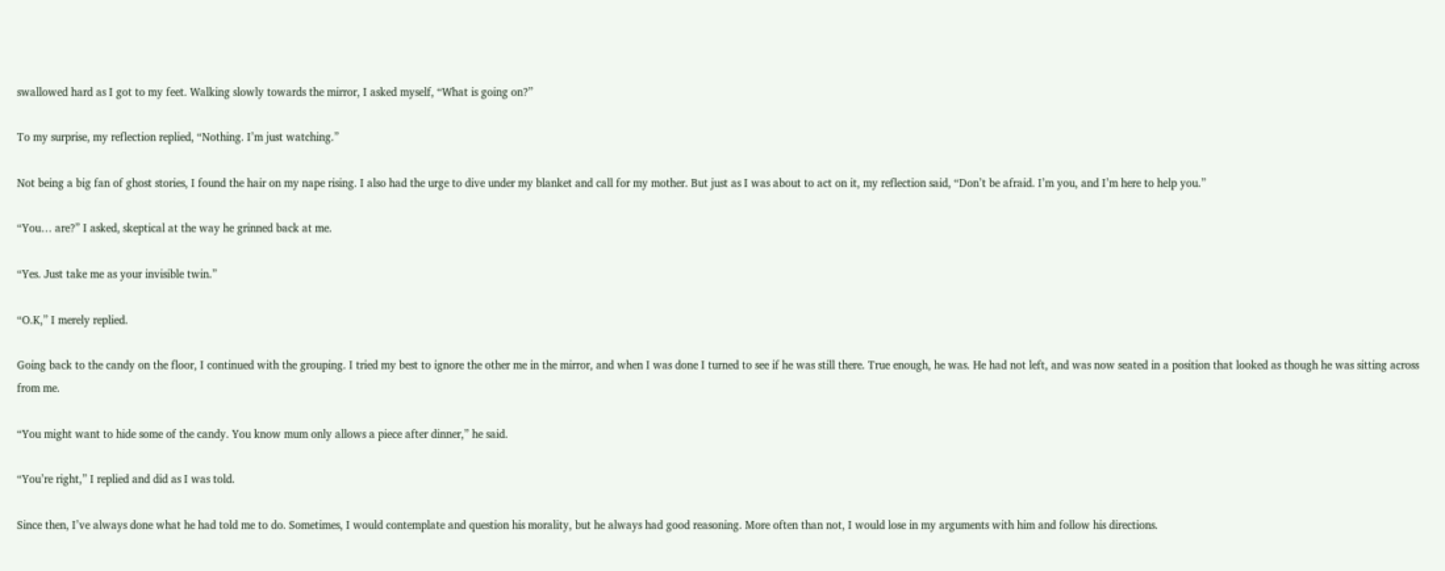swallowed hard as I got to my feet. Walking slowly towards the mirror, I asked myself, “What is going on?”

To my surprise, my reflection replied, “Nothing. I’m just watching.”

Not being a big fan of ghost stories, I found the hair on my nape rising. I also had the urge to dive under my blanket and call for my mother. But just as I was about to act on it, my reflection said, “Don’t be afraid. I’m you, and I’m here to help you.”

“You… are?” I asked, skeptical at the way he grinned back at me.

“Yes. Just take me as your invisible twin.”

“O.K,” I merely replied.

Going back to the candy on the floor, I continued with the grouping. I tried my best to ignore the other me in the mirror, and when I was done I turned to see if he was still there. True enough, he was. He had not left, and was now seated in a position that looked as though he was sitting across from me.

“You might want to hide some of the candy. You know mum only allows a piece after dinner,” he said.

“You’re right,” I replied and did as I was told.

Since then, I’ve always done what he had told me to do. Sometimes, I would contemplate and question his morality, but he always had good reasoning. More often than not, I would lose in my arguments with him and follow his directions.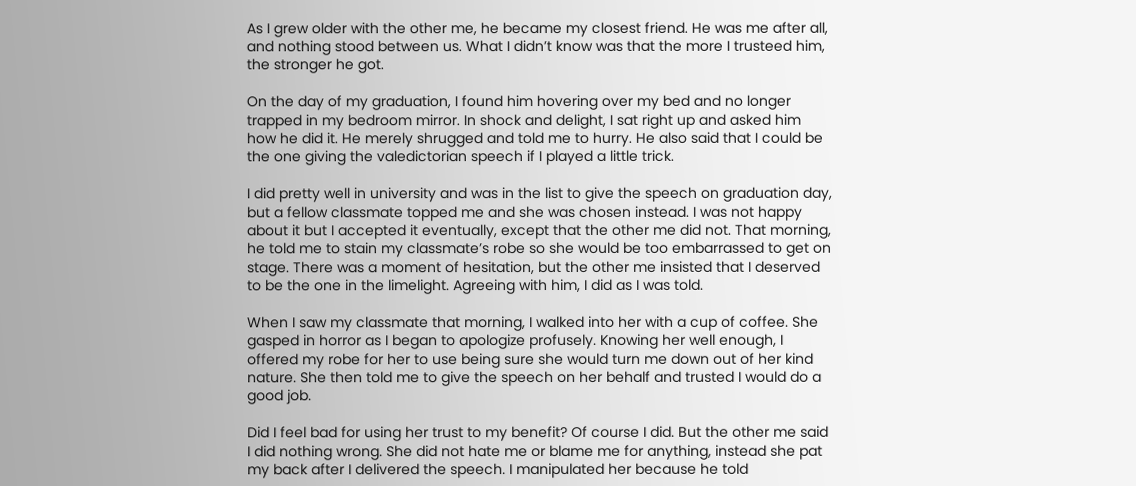As I grew older with the other me, he became my closest friend. He was me after all, and nothing stood between us. What I didn’t know was that the more I trusteed him, the stronger he got.

On the day of my graduation, I found him hovering over my bed and no longer trapped in my bedroom mirror. In shock and delight, I sat right up and asked him how he did it. He merely shrugged and told me to hurry. He also said that I could be the one giving the valedictorian speech if I played a little trick.

I did pretty well in university and was in the list to give the speech on graduation day, but a fellow classmate topped me and she was chosen instead. I was not happy about it but I accepted it eventually, except that the other me did not. That morning, he told me to stain my classmate’s robe so she would be too embarrassed to get on stage. There was a moment of hesitation, but the other me insisted that I deserved to be the one in the limelight. Agreeing with him, I did as I was told.

When I saw my classmate that morning, I walked into her with a cup of coffee. She gasped in horror as I began to apologize profusely. Knowing her well enough, I offered my robe for her to use being sure she would turn me down out of her kind nature. She then told me to give the speech on her behalf and trusted I would do a good job.

Did I feel bad for using her trust to my benefit? Of course I did. But the other me said I did nothing wrong. She did not hate me or blame me for anything, instead she pat my back after I delivered the speech. I manipulated her because he told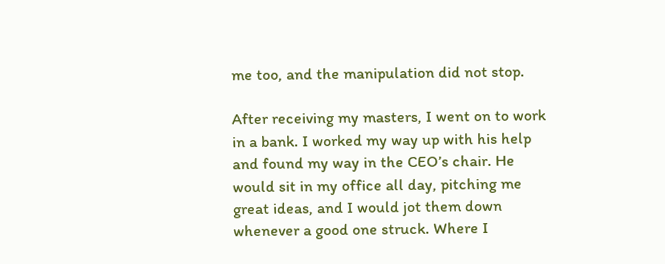me too, and the manipulation did not stop.

After receiving my masters, I went on to work in a bank. I worked my way up with his help and found my way in the CEO’s chair. He would sit in my office all day, pitching me great ideas, and I would jot them down whenever a good one struck. Where I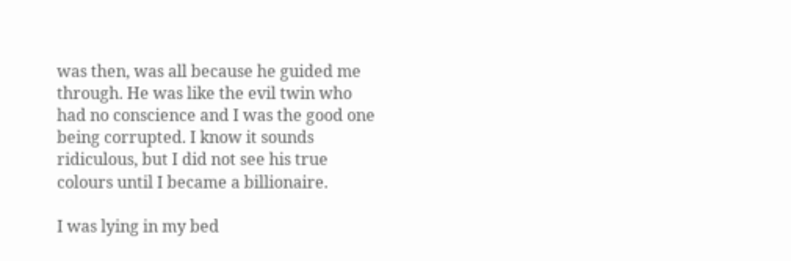was then, was all because he guided me through. He was like the evil twin who had no conscience and I was the good one being corrupted. I know it sounds ridiculous, but I did not see his true colours until I became a billionaire.

I was lying in my bed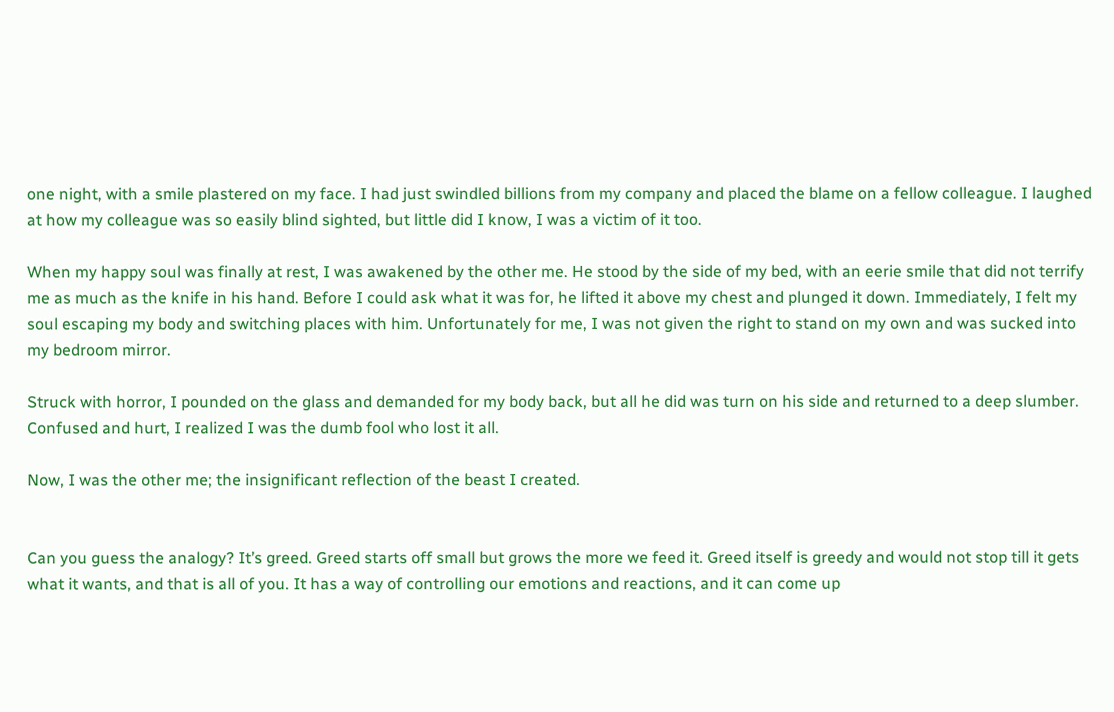one night, with a smile plastered on my face. I had just swindled billions from my company and placed the blame on a fellow colleague. I laughed at how my colleague was so easily blind sighted, but little did I know, I was a victim of it too.

When my happy soul was finally at rest, I was awakened by the other me. He stood by the side of my bed, with an eerie smile that did not terrify me as much as the knife in his hand. Before I could ask what it was for, he lifted it above my chest and plunged it down. Immediately, I felt my soul escaping my body and switching places with him. Unfortunately for me, I was not given the right to stand on my own and was sucked into my bedroom mirror.

Struck with horror, I pounded on the glass and demanded for my body back, but all he did was turn on his side and returned to a deep slumber. Confused and hurt, I realized I was the dumb fool who lost it all.

Now, I was the other me; the insignificant reflection of the beast I created.


Can you guess the analogy? It’s greed. Greed starts off small but grows the more we feed it. Greed itself is greedy and would not stop till it gets what it wants, and that is all of you. It has a way of controlling our emotions and reactions, and it can come up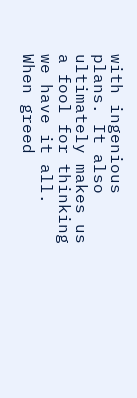with ingenious plans. It also ultimately makes us a fool for thinking we have it all. When greed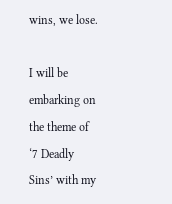wins, we lose.

I will be embarking on the theme of ‘7 Deadly Sins’ with my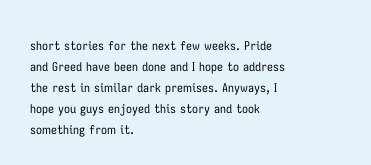short stories for the next few weeks. Pride and Greed have been done and I hope to address the rest in similar dark premises. Anyways, I hope you guys enjoyed this story and took something from it.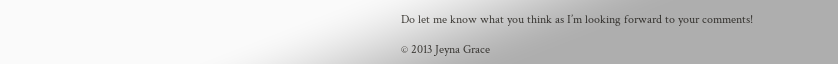Do let me know what you think as I’m looking forward to your comments!

© 2013 Jeyna Grace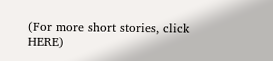(For more short stories, click HERE)